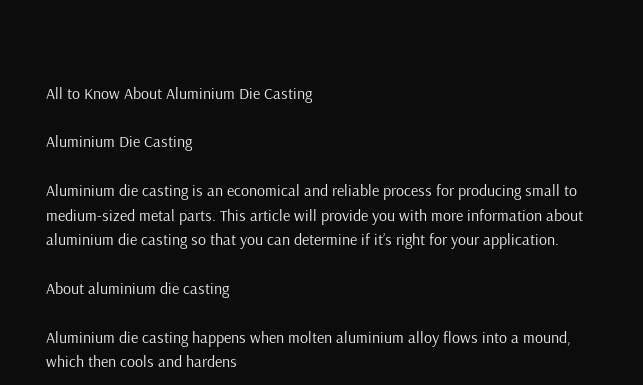All to Know About Aluminium Die Casting

Aluminium Die Casting

Aluminium die casting is an economical and reliable process for producing small to medium-sized metal parts. This article will provide you with more information about aluminium die casting so that you can determine if it’s right for your application.

About aluminium die casting

Aluminium die casting happens when molten aluminium alloy flows into a mound, which then cools and hardens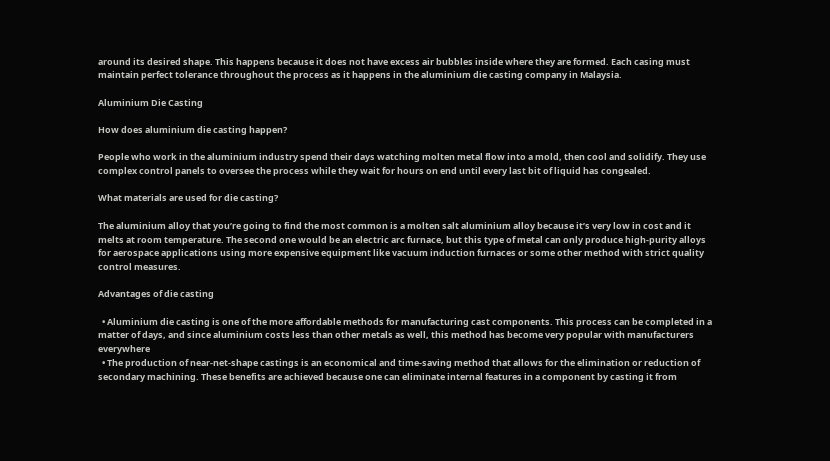around its desired shape. This happens because it does not have excess air bubbles inside where they are formed. Each casing must maintain perfect tolerance throughout the process as it happens in the aluminium die casting company in Malaysia.

Aluminium Die Casting

How does aluminium die casting happen?

People who work in the aluminium industry spend their days watching molten metal flow into a mold, then cool and solidify. They use complex control panels to oversee the process while they wait for hours on end until every last bit of liquid has congealed.

What materials are used for die casting?

The aluminium alloy that you’re going to find the most common is a molten salt aluminium alloy because it’s very low in cost and it melts at room temperature. The second one would be an electric arc furnace, but this type of metal can only produce high-purity alloys for aerospace applications using more expensive equipment like vacuum induction furnaces or some other method with strict quality control measures.

Advantages of die casting

  • Aluminium die casting is one of the more affordable methods for manufacturing cast components. This process can be completed in a matter of days, and since aluminium costs less than other metals as well, this method has become very popular with manufacturers everywhere
  • The production of near-net-shape castings is an economical and time-saving method that allows for the elimination or reduction of secondary machining. These benefits are achieved because one can eliminate internal features in a component by casting it from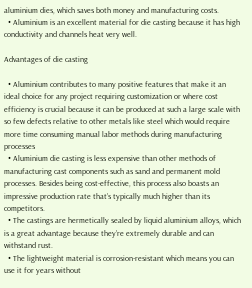aluminium dies, which saves both money and manufacturing costs.
  • Aluminium is an excellent material for die casting because it has high conductivity and channels heat very well.

Advantages of die casting

  • Aluminium contributes to many positive features that make it an ideal choice for any project requiring customization or where cost efficiency is crucial because it can be produced at such a large scale with so few defects relative to other metals like steel which would require more time consuming manual labor methods during manufacturing processes
  • Aluminium die casting is less expensive than other methods of manufacturing cast components such as sand and permanent mold processes. Besides being cost-effective, this process also boasts an impressive production rate that’s typically much higher than its competitors.
  • The castings are hermetically sealed by liquid aluminium alloys, which is a great advantage because they’re extremely durable and can withstand rust.
  • The lightweight material is corrosion-resistant which means you can use it for years without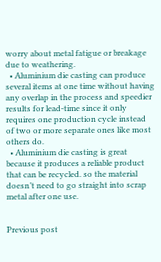worry about metal fatigue or breakage due to weathering.
  • Aluminium die casting can produce several items at one time without having any overlap in the process and speedier results for lead-time since it only requires one production cycle instead of two or more separate ones like most others do.
  • Aluminium die casting is great because it produces a reliable product that can be recycled. so the material doesn’t need to go straight into scrap metal after one use.


Previous post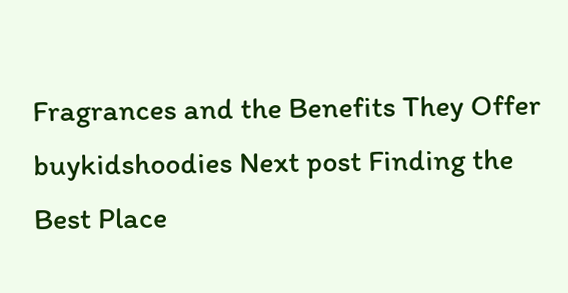Fragrances and the Benefits They Offer
buykidshoodies Next post Finding the Best Place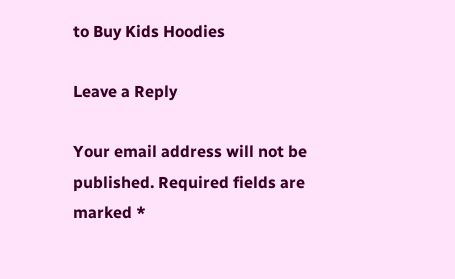to Buy Kids Hoodies

Leave a Reply

Your email address will not be published. Required fields are marked *